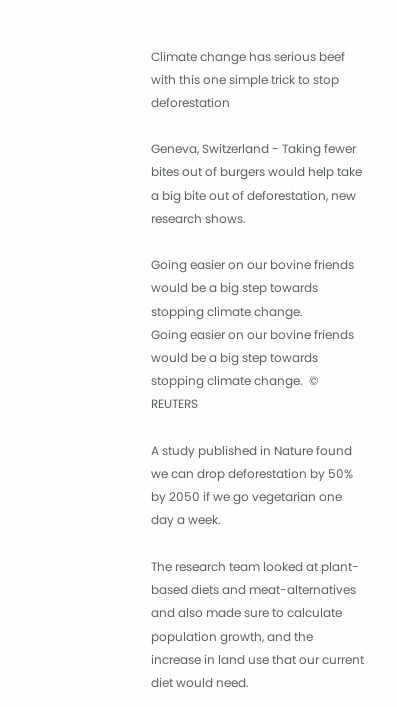Climate change has serious beef with this one simple trick to stop deforestation

Geneva, Switzerland - Taking fewer bites out of burgers would help take a big bite out of deforestation, new research shows.

Going easier on our bovine friends would be a big step towards stopping climate change.
Going easier on our bovine friends would be a big step towards stopping climate change.  © REUTERS

A study published in Nature found we can drop deforestation by 50% by 2050 if we go vegetarian one day a week.

The research team looked at plant-based diets and meat-alternatives and also made sure to calculate population growth, and the increase in land use that our current diet would need.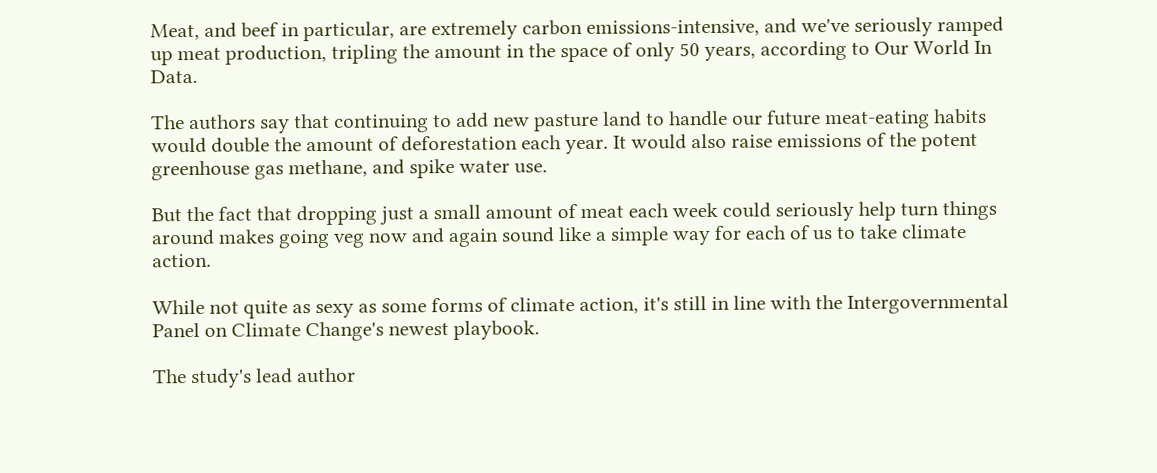Meat, and beef in particular, are extremely carbon emissions-intensive, and we've seriously ramped up meat production, tripling the amount in the space of only 50 years, according to Our World In Data.

The authors say that continuing to add new pasture land to handle our future meat-eating habits would double the amount of deforestation each year. It would also raise emissions of the potent greenhouse gas methane, and spike water use.

But the fact that dropping just a small amount of meat each week could seriously help turn things around makes going veg now and again sound like a simple way for each of us to take climate action.

While not quite as sexy as some forms of climate action, it's still in line with the Intergovernmental Panel on Climate Change's newest playbook.

The study's lead author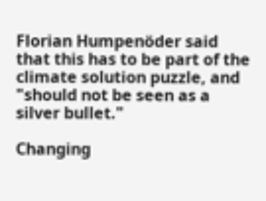Florian Humpenöder said that this has to be part of the climate solution puzzle, and "should not be seen as a silver bullet."

Changing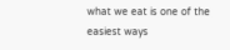what we eat is one of the easiest ways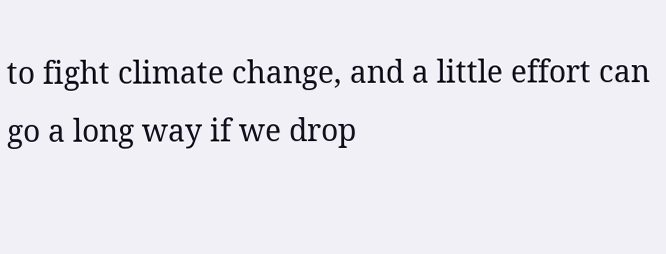to fight climate change, and a little effort can go a long way if we drop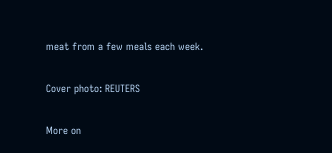meat from a few meals each week.

Cover photo: REUTERS

More on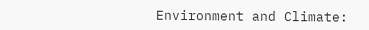Environment and Climate: